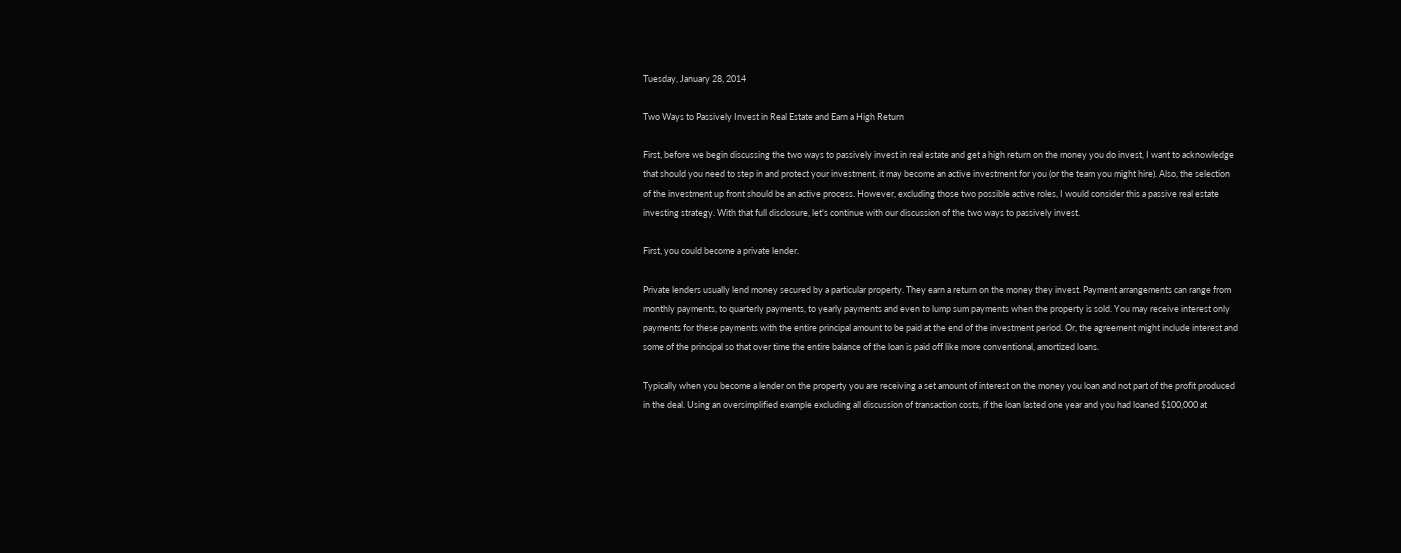Tuesday, January 28, 2014

Two Ways to Passively Invest in Real Estate and Earn a High Return

First, before we begin discussing the two ways to passively invest in real estate and get a high return on the money you do invest, I want to acknowledge that should you need to step in and protect your investment, it may become an active investment for you (or the team you might hire). Also, the selection of the investment up front should be an active process. However, excluding those two possible active roles, I would consider this a passive real estate investing strategy. With that full disclosure, let's continue with our discussion of the two ways to passively invest.

First, you could become a private lender.

Private lenders usually lend money secured by a particular property. They earn a return on the money they invest. Payment arrangements can range from monthly payments, to quarterly payments, to yearly payments and even to lump sum payments when the property is sold. You may receive interest only payments for these payments with the entire principal amount to be paid at the end of the investment period. Or, the agreement might include interest and some of the principal so that over time the entire balance of the loan is paid off like more conventional, amortized loans.

Typically when you become a lender on the property you are receiving a set amount of interest on the money you loan and not part of the profit produced in the deal. Using an oversimplified example excluding all discussion of transaction costs, if the loan lasted one year and you had loaned $100,000 at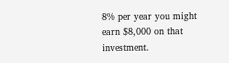8% per year you might earn $8,000 on that investment.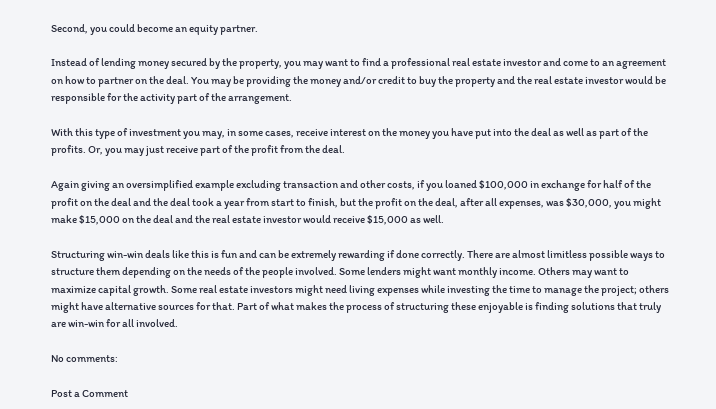Second, you could become an equity partner.

Instead of lending money secured by the property, you may want to find a professional real estate investor and come to an agreement on how to partner on the deal. You may be providing the money and/or credit to buy the property and the real estate investor would be responsible for the activity part of the arrangement.

With this type of investment you may, in some cases, receive interest on the money you have put into the deal as well as part of the profits. Or, you may just receive part of the profit from the deal.

Again giving an oversimplified example excluding transaction and other costs, if you loaned $100,000 in exchange for half of the profit on the deal and the deal took a year from start to finish, but the profit on the deal, after all expenses, was $30,000, you might make $15,000 on the deal and the real estate investor would receive $15,000 as well.

Structuring win-win deals like this is fun and can be extremely rewarding if done correctly. There are almost limitless possible ways to structure them depending on the needs of the people involved. Some lenders might want monthly income. Others may want to maximize capital growth. Some real estate investors might need living expenses while investing the time to manage the project; others might have alternative sources for that. Part of what makes the process of structuring these enjoyable is finding solutions that truly are win-win for all involved.

No comments:

Post a Comment